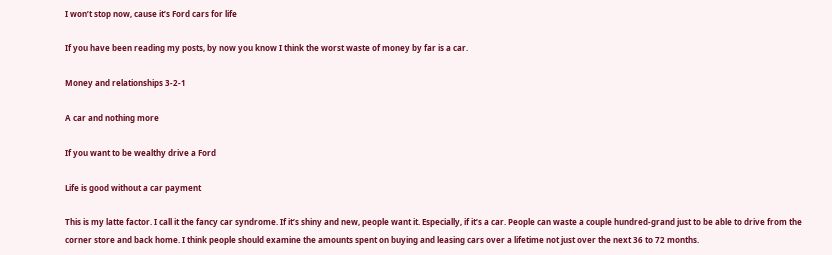I won’t stop now, cause it’s Ford cars for life

If you have been reading my posts, by now you know I think the worst waste of money by far is a car.

Money and relationships 3-2-1

A car and nothing more

If you want to be wealthy drive a Ford

Life is good without a car payment

This is my latte factor. I call it the fancy car syndrome. If it’s shiny and new, people want it. Especially, if it’s a car. People can waste a couple hundred-grand just to be able to drive from the corner store and back home. I think people should examine the amounts spent on buying and leasing cars over a lifetime not just over the next 36 to 72 months.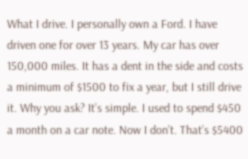What I drive. I personally own a Ford. I have driven one for over 13 years. My car has over 150,000 miles. It has a dent in the side and costs a minimum of $1500 to fix a year, but I still drive it. Why you ask? It’s simple. I used to spend $450 a month on a car note. Now I don’t. That’s $5400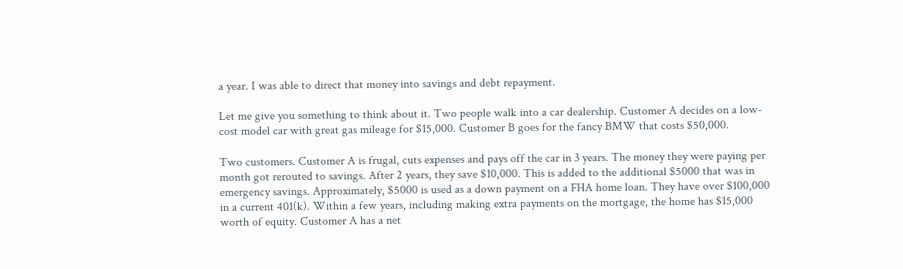a year. I was able to direct that money into savings and debt repayment.

Let me give you something to think about it. Two people walk into a car dealership. Customer A decides on a low-cost model car with great gas mileage for $15,000. Customer B goes for the fancy BMW that costs $50,000.

Two customers. Customer A is frugal, cuts expenses and pays off the car in 3 years. The money they were paying per month got rerouted to savings. After 2 years, they save $10,000. This is added to the additional $5000 that was in emergency savings. Approximately, $5000 is used as a down payment on a FHA home loan. They have over $100,000 in a current 401(k). Within a few years, including making extra payments on the mortgage, the home has $15,000 worth of equity. Customer A has a net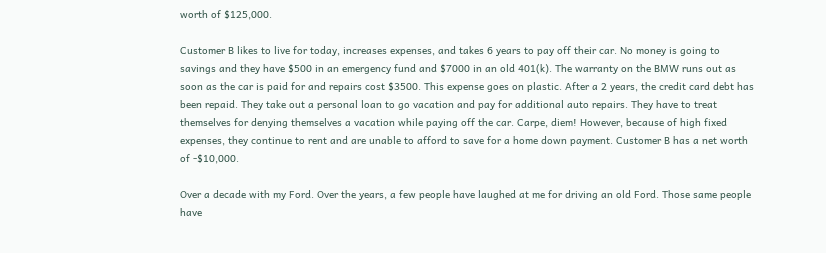worth of $125,000.

Customer B likes to live for today, increases expenses, and takes 6 years to pay off their car. No money is going to savings and they have $500 in an emergency fund and $7000 in an old 401(k). The warranty on the BMW runs out as soon as the car is paid for and repairs cost $3500. This expense goes on plastic. After a 2 years, the credit card debt has been repaid. They take out a personal loan to go vacation and pay for additional auto repairs. They have to treat themselves for denying themselves a vacation while paying off the car. Carpe, diem! However, because of high fixed expenses, they continue to rent and are unable to afford to save for a home down payment. Customer B has a net worth of -$10,000.

Over a decade with my Ford. Over the years, a few people have laughed at me for driving an old Ford. Those same people have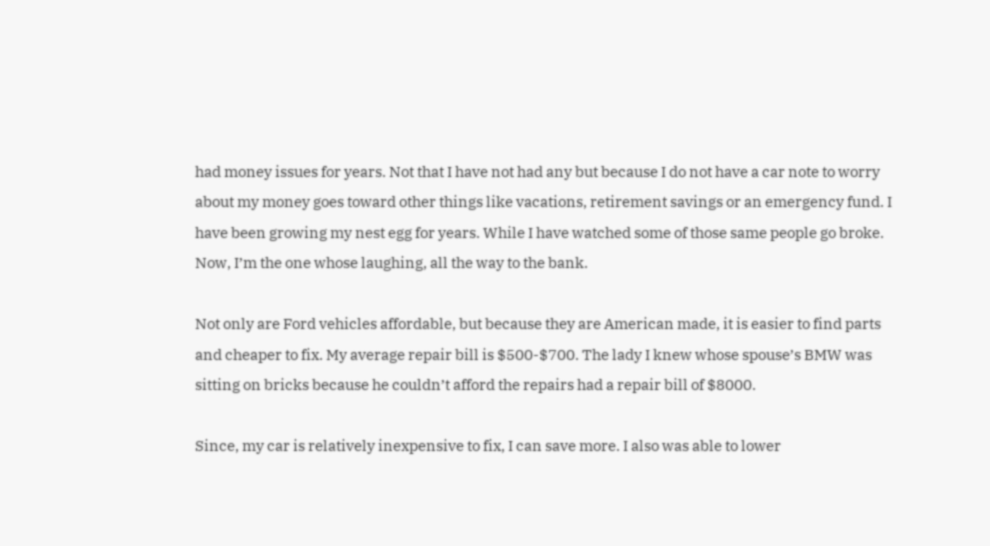had money issues for years. Not that I have not had any but because I do not have a car note to worry about my money goes toward other things like vacations, retirement savings or an emergency fund. I have been growing my nest egg for years. While I have watched some of those same people go broke. Now, I’m the one whose laughing, all the way to the bank.

Not only are Ford vehicles affordable, but because they are American made, it is easier to find parts and cheaper to fix. My average repair bill is $500-$700. The lady I knew whose spouse’s BMW was sitting on bricks because he couldn’t afford the repairs had a repair bill of $8000.

Since, my car is relatively inexpensive to fix, I can save more. I also was able to lower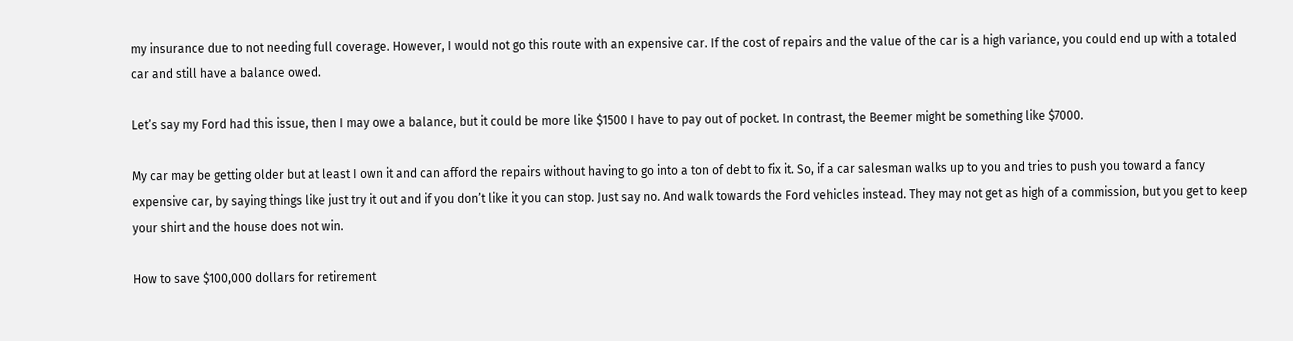my insurance due to not needing full coverage. However, I would not go this route with an expensive car. If the cost of repairs and the value of the car is a high variance, you could end up with a totaled car and still have a balance owed.

Let’s say my Ford had this issue, then I may owe a balance, but it could be more like $1500 I have to pay out of pocket. In contrast, the Beemer might be something like $7000.

My car may be getting older but at least I own it and can afford the repairs without having to go into a ton of debt to fix it. So, if a car salesman walks up to you and tries to push you toward a fancy expensive car, by saying things like just try it out and if you don’t like it you can stop. Just say no. And walk towards the Ford vehicles instead. They may not get as high of a commission, but you get to keep your shirt and the house does not win.

How to save $100,000 dollars for retirement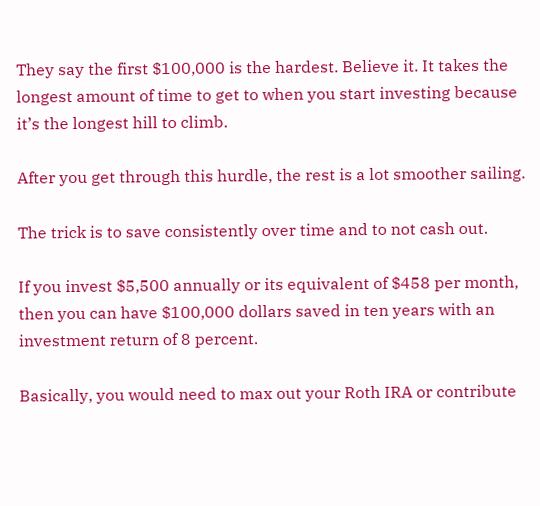They say the first $100,000 is the hardest. Believe it. It takes the longest amount of time to get to when you start investing because it’s the longest hill to climb.

After you get through this hurdle, the rest is a lot smoother sailing.

The trick is to save consistently over time and to not cash out.

If you invest $5,500 annually or its equivalent of $458 per month, then you can have $100,000 dollars saved in ten years with an investment return of 8 percent.

Basically, you would need to max out your Roth IRA or contribute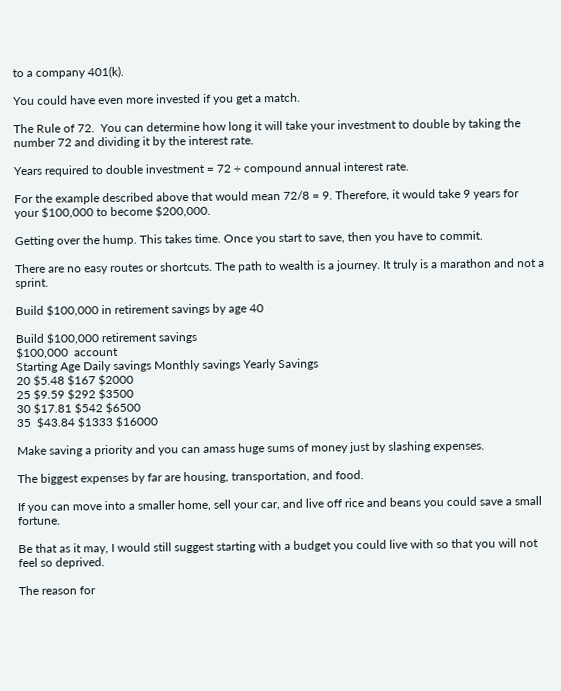to a company 401(k).

You could have even more invested if you get a match.

The Rule of 72.  You can determine how long it will take your investment to double by taking the number 72 and dividing it by the interest rate.

Years required to double investment = 72 ÷ compound annual interest rate.

For the example described above that would mean 72/8 = 9. Therefore, it would take 9 years for your $100,000 to become $200,000.

Getting over the hump. This takes time. Once you start to save, then you have to commit.

There are no easy routes or shortcuts. The path to wealth is a journey. It truly is a marathon and not a sprint.

Build $100,000 in retirement savings by age 40

Build $100,000 retirement savings
$100,000  account
Starting Age Daily savings Monthly savings Yearly Savings
20 $5.48 $167 $2000
25 $9.59 $292 $3500
30 $17.81 $542 $6500
35  $43.84 $1333 $16000

Make saving a priority and you can amass huge sums of money just by slashing expenses.

The biggest expenses by far are housing, transportation, and food.

If you can move into a smaller home, sell your car, and live off rice and beans you could save a small fortune.

Be that as it may, I would still suggest starting with a budget you could live with so that you will not feel so deprived.

The reason for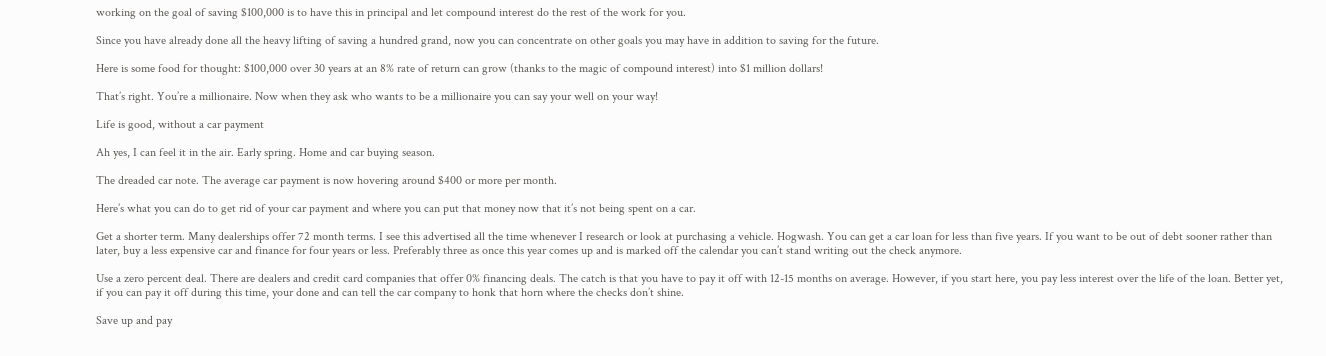working on the goal of saving $100,000 is to have this in principal and let compound interest do the rest of the work for you.

Since you have already done all the heavy lifting of saving a hundred grand, now you can concentrate on other goals you may have in addition to saving for the future.

Here is some food for thought: $100,000 over 30 years at an 8% rate of return can grow (thanks to the magic of compound interest) into $1 million dollars!

That’s right. You’re a millionaire. Now when they ask who wants to be a millionaire you can say your well on your way!

Life is good, without a car payment

Ah yes, I can feel it in the air. Early spring. Home and car buying season.

The dreaded car note. The average car payment is now hovering around $400 or more per month.

Here’s what you can do to get rid of your car payment and where you can put that money now that it’s not being spent on a car.

Get a shorter term. Many dealerships offer 72 month terms. I see this advertised all the time whenever I research or look at purchasing a vehicle. Hogwash. You can get a car loan for less than five years. If you want to be out of debt sooner rather than later, buy a less expensive car and finance for four years or less. Preferably three as once this year comes up and is marked off the calendar you can’t stand writing out the check anymore.

Use a zero percent deal. There are dealers and credit card companies that offer 0% financing deals. The catch is that you have to pay it off with 12-15 months on average. However, if you start here, you pay less interest over the life of the loan. Better yet, if you can pay it off during this time, your done and can tell the car company to honk that horn where the checks don’t shine.

Save up and pay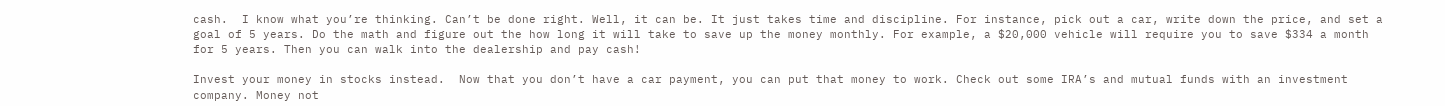cash.  I know what you’re thinking. Can’t be done right. Well, it can be. It just takes time and discipline. For instance, pick out a car, write down the price, and set a goal of 5 years. Do the math and figure out the how long it will take to save up the money monthly. For example, a $20,000 vehicle will require you to save $334 a month for 5 years. Then you can walk into the dealership and pay cash!

Invest your money in stocks instead.  Now that you don’t have a car payment, you can put that money to work. Check out some IRA’s and mutual funds with an investment company. Money not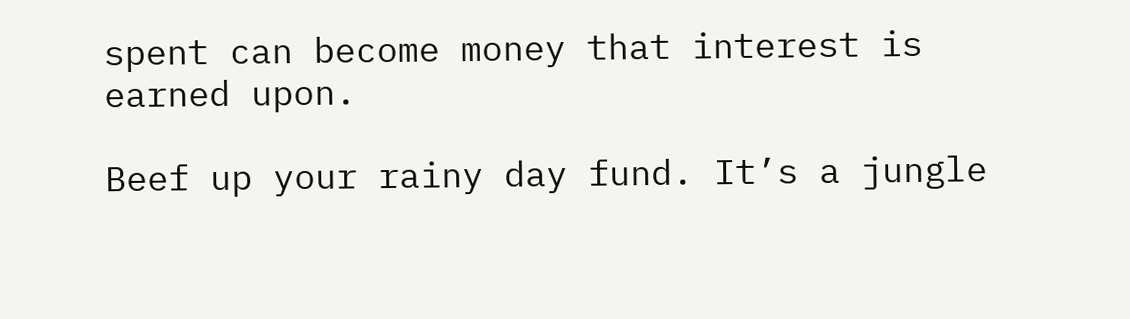spent can become money that interest is earned upon.

Beef up your rainy day fund. It’s a jungle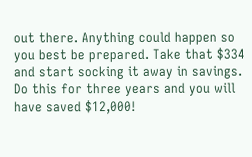out there. Anything could happen so you best be prepared. Take that $334 and start socking it away in savings. Do this for three years and you will have saved $12,000!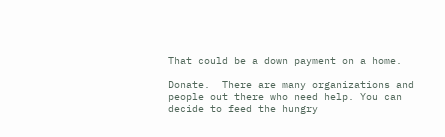That could be a down payment on a home.

Donate.  There are many organizations and people out there who need help. You can decide to feed the hungry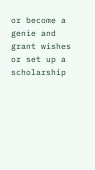or become a genie and grant wishes or set up a scholarship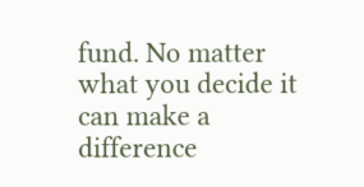fund. No matter what you decide it can make a difference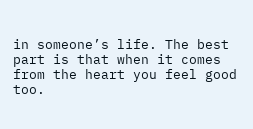in someone’s life. The best part is that when it comes from the heart you feel good too.